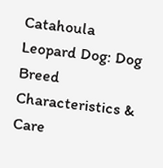Catahoula Leopard Dog: Dog Breed Characteristics & Care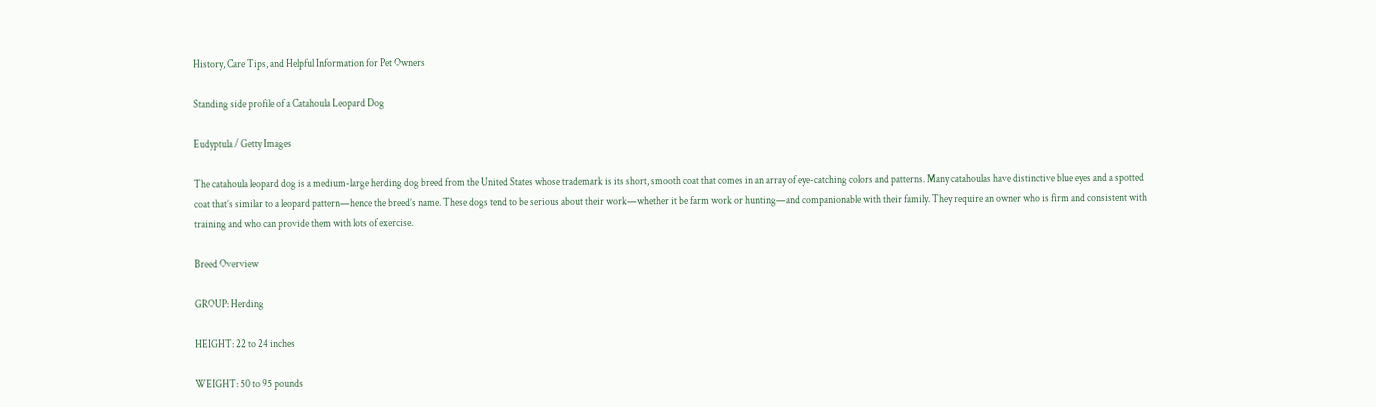History, Care Tips, and Helpful Information for Pet Owners

Standing side profile of a Catahoula Leopard Dog

Eudyptula / Getty Images

The catahoula leopard dog is a medium-large herding dog breed from the United States whose trademark is its short, smooth coat that comes in an array of eye-catching colors and patterns. Many catahoulas have distinctive blue eyes and a spotted coat that’s similar to a leopard pattern—hence the breed’s name. These dogs tend to be serious about their work—whether it be farm work or hunting—and companionable with their family. They require an owner who is firm and consistent with training and who can provide them with lots of exercise.

Breed Overview

GROUP: Herding

HEIGHT: 22 to 24 inches

WEIGHT: 50 to 95 pounds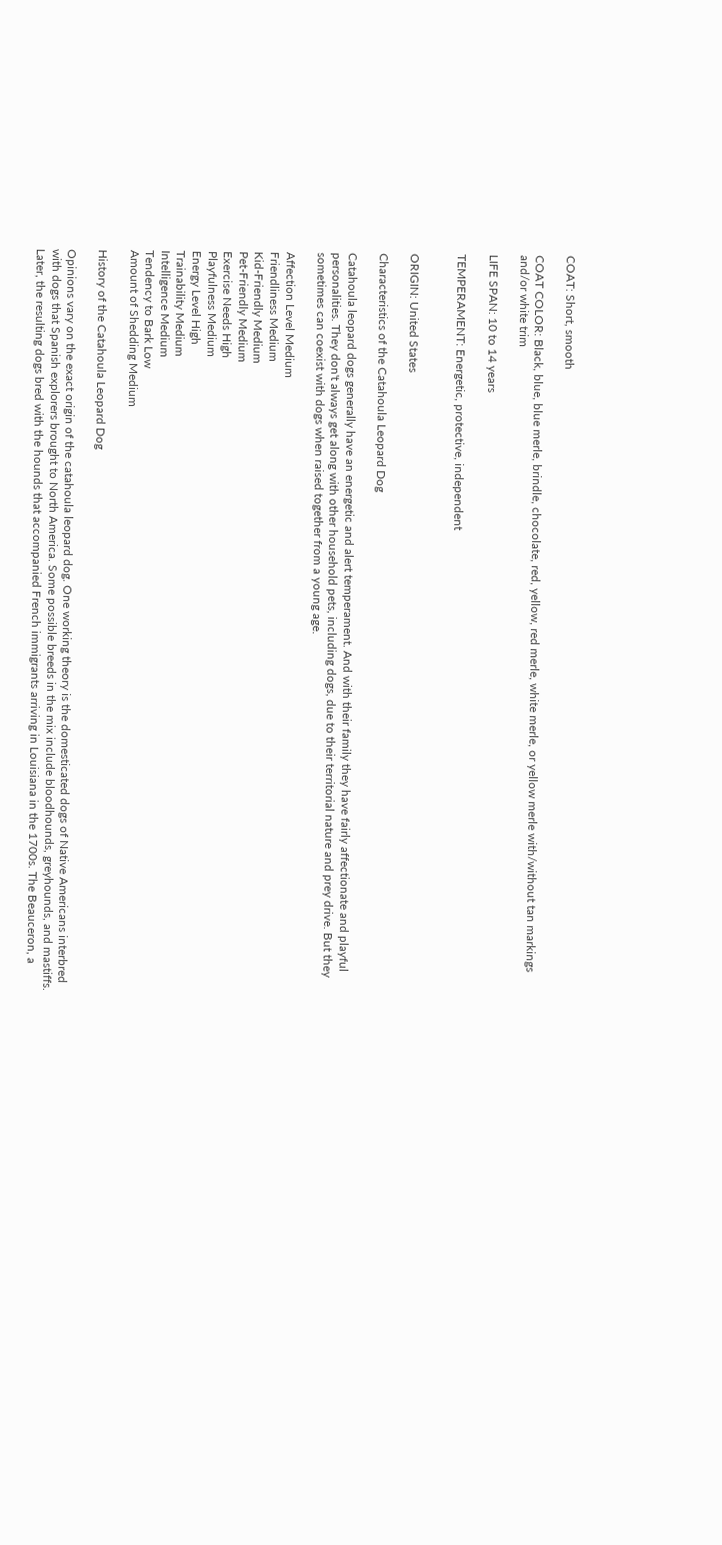COAT: Short, smooth

COAT COLOR: Black, blue, blue merle, brindle, chocolate, red, yellow, red merle, white merle, or yellow merle with/without tan markings and/or white trim

LIFE SPAN: 10 to 14 years

TEMPERAMENT: Energetic, protective, independent


ORIGIN: United States

Characteristics of the Catahoula Leopard Dog

Catahoula leopard dogs generally have an energetic and alert temperament. And with their family they have fairly affectionate and playful personalities. They don't always get along with other household pets, including dogs, due to their territorial nature and prey drive. But they sometimes can coexist with dogs when raised together from a young age.

Affection Level Medium
Friendliness Medium
Kid-Friendly Medium
Pet-Friendly Medium
Exercise Needs High
Playfulness Medium
Energy Level High
Trainability Medium
Intelligence Medium
Tendency to Bark Low
Amount of Shedding Medium

History of the Catahoula Leopard Dog

Opinions vary on the exact origin of the catahoula leopard dog. One working theory is the domesticated dogs of Native Americans interbred with dogs that Spanish explorers brought to North America. Some possible breeds in the mix include bloodhounds, greyhounds, and mastiffs. Later, the resulting dogs bred with the hounds that accompanied French immigrants arriving in Louisiana in the 1700s. The Beauceron, a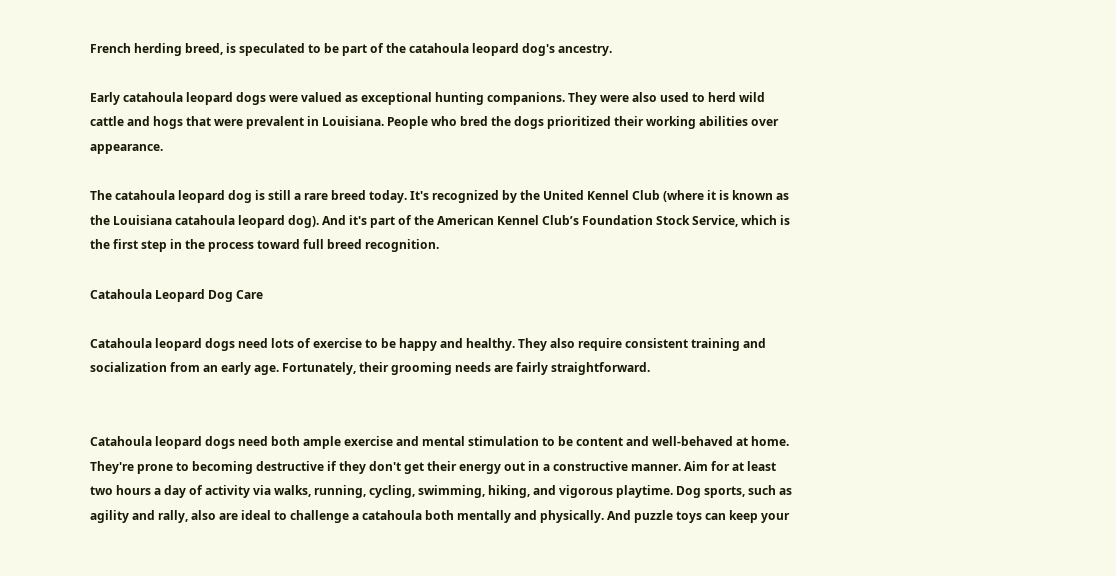French herding breed, is speculated to be part of the catahoula leopard dog's ancestry.

Early catahoula leopard dogs were valued as exceptional hunting companions. They were also used to herd wild cattle and hogs that were prevalent in Louisiana. People who bred the dogs prioritized their working abilities over appearance.

The catahoula leopard dog is still a rare breed today. It's recognized by the United Kennel Club (where it is known as the Louisiana catahoula leopard dog). And it's part of the American Kennel Club’s Foundation Stock Service, which is the first step in the process toward full breed recognition.

Catahoula Leopard Dog Care

Catahoula leopard dogs need lots of exercise to be happy and healthy. They also require consistent training and socialization from an early age. Fortunately, their grooming needs are fairly straightforward.


Catahoula leopard dogs need both ample exercise and mental stimulation to be content and well-behaved at home. They're prone to becoming destructive if they don't get their energy out in a constructive manner. Aim for at least two hours a day of activity via walks, running, cycling, swimming, hiking, and vigorous playtime. Dog sports, such as agility and rally, also are ideal to challenge a catahoula both mentally and physically. And puzzle toys can keep your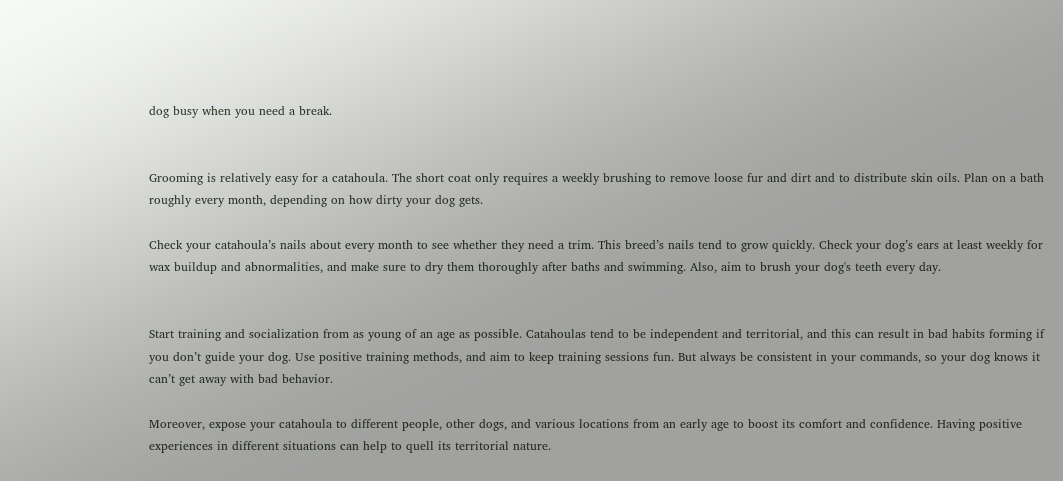dog busy when you need a break.


Grooming is relatively easy for a catahoula. The short coat only requires a weekly brushing to remove loose fur and dirt and to distribute skin oils. Plan on a bath roughly every month, depending on how dirty your dog gets.

Check your catahoula’s nails about every month to see whether they need a trim. This breed’s nails tend to grow quickly. Check your dog’s ears at least weekly for wax buildup and abnormalities, and make sure to dry them thoroughly after baths and swimming. Also, aim to brush your dog's teeth every day.


Start training and socialization from as young of an age as possible. Catahoulas tend to be independent and territorial, and this can result in bad habits forming if you don’t guide your dog. Use positive training methods, and aim to keep training sessions fun. But always be consistent in your commands, so your dog knows it can’t get away with bad behavior.

Moreover, expose your catahoula to different people, other dogs, and various locations from an early age to boost its comfort and confidence. Having positive experiences in different situations can help to quell its territorial nature.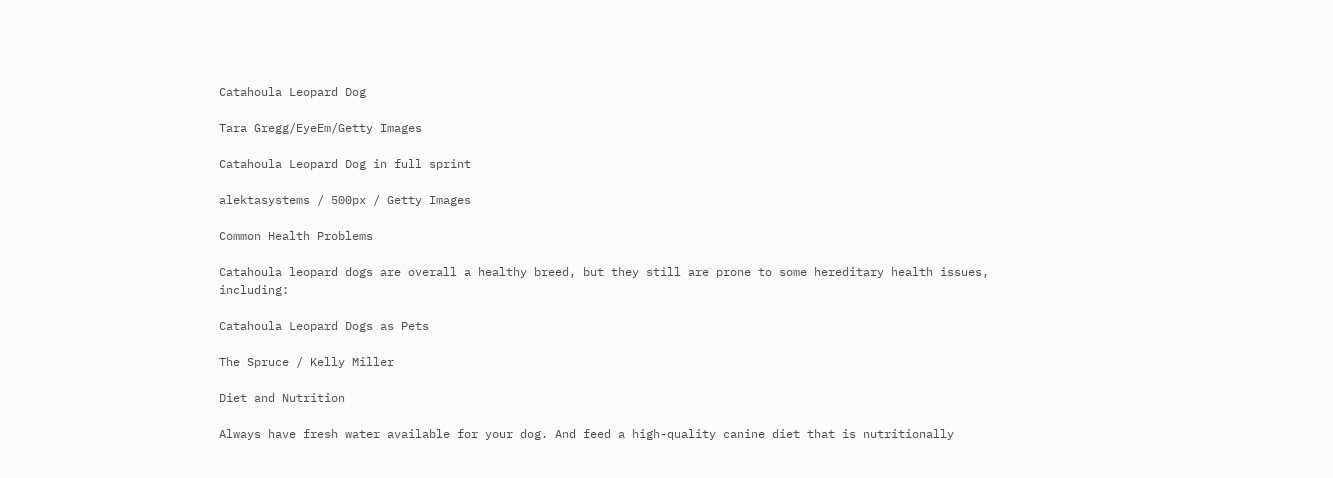Catahoula Leopard Dog

Tara Gregg/EyeEm/Getty Images

Catahoula Leopard Dog in full sprint

alektasystems / 500px / Getty Images

Common Health Problems

Catahoula leopard dogs are overall a healthy breed, but they still are prone to some hereditary health issues, including:

Catahoula Leopard Dogs as Pets

The Spruce / Kelly Miller

Diet and Nutrition

Always have fresh water available for your dog. And feed a high-quality canine diet that is nutritionally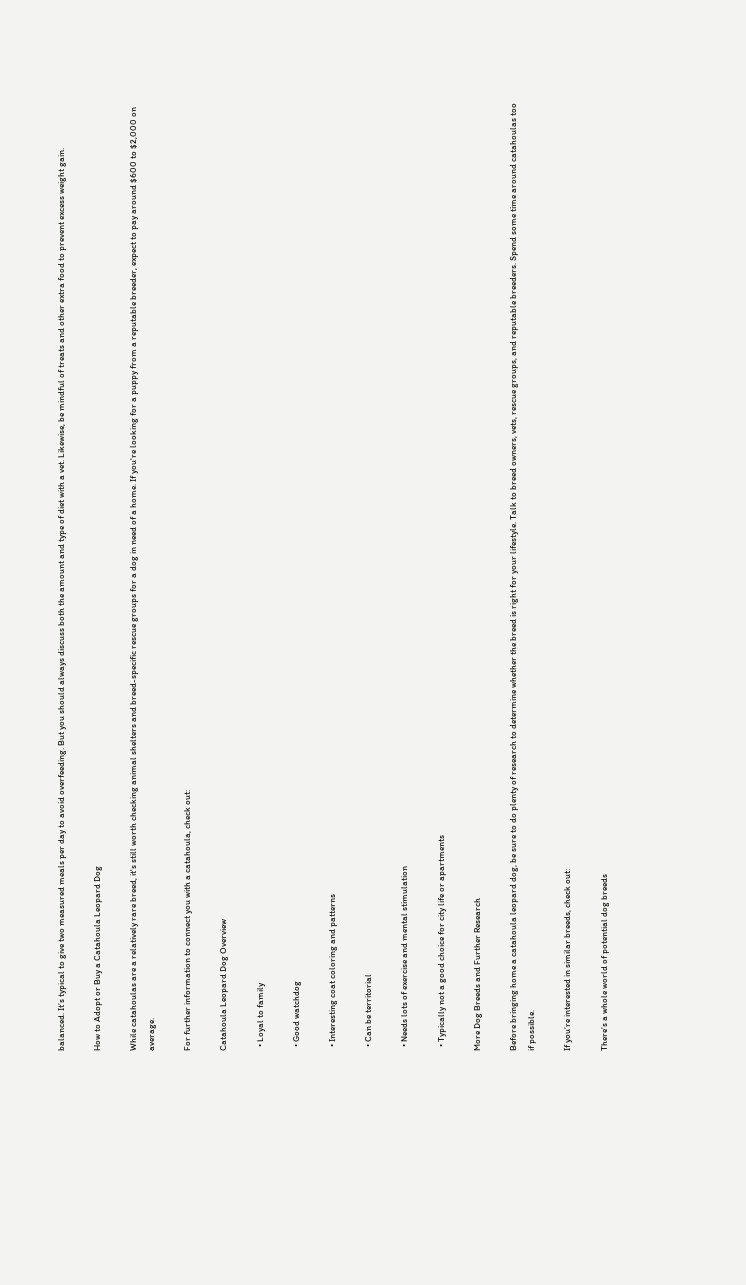balanced. It’s typical to give two measured meals per day to avoid overfeeding. But you should always discuss both the amount and type of diet with a vet. Likewise, be mindful of treats and other extra food to prevent excess weight gain.

How to Adopt or Buy a Catahoula Leopard Dog

While catahoulas are a relatively rare breed, it's still worth checking animal shelters and breed-specific rescue groups for a dog in need of a home. If you're looking for a puppy from a reputable breeder, expect to pay around $600 to $2,000 on average.

For further information to connect you with a catahoula, check out:

Catahoula Leopard Dog Overview

  • Loyal to family

  • Good watchdog

  • Interesting coat coloring and patterns

  • Can be territorial

  • Needs lots of exercise and mental stimulation

  • Typically not a good choice for city life or apartments

More Dog Breeds and Further Research

Before bringing home a catahoula leopard dog, be sure to do plenty of research to determine whether the breed is right for your lifestyle. Talk to breed owners, vets, rescue groups, and reputable breeders. Spend some time around catahoulas too if possible.

If you’re interested in similar breeds, check out:

There’s a whole world of potential dog breeds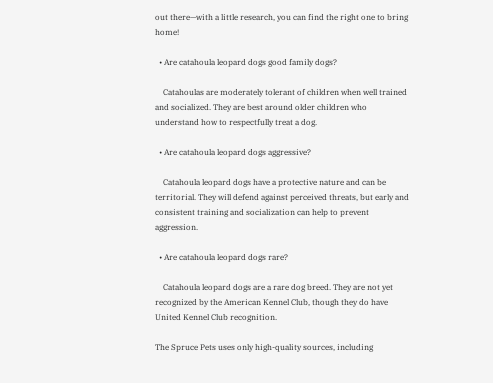out there—with a little research, you can find the right one to bring home!

  • Are catahoula leopard dogs good family dogs?

    Catahoulas are moderately tolerant of children when well trained and socialized. They are best around older children who understand how to respectfully treat a dog.

  • Are catahoula leopard dogs aggressive?

    Catahoula leopard dogs have a protective nature and can be territorial. They will defend against perceived threats, but early and consistent training and socialization can help to prevent aggression.

  • Are catahoula leopard dogs rare?

    Catahoula leopard dogs are a rare dog breed. They are not yet recognized by the American Kennel Club, though they do have  United Kennel Club recognition.

The Spruce Pets uses only high-quality sources, including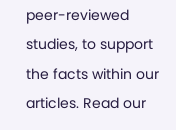peer-reviewed studies, to support the facts within our articles. Read our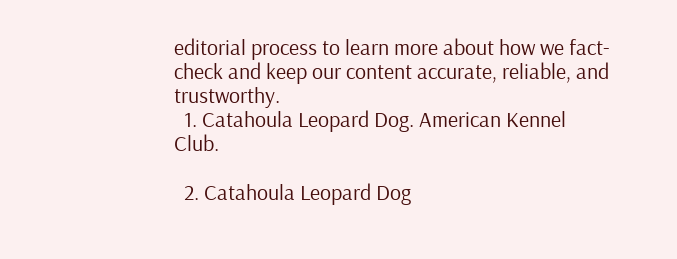editorial process to learn more about how we fact-check and keep our content accurate, reliable, and trustworthy.
  1. Catahoula Leopard Dog. American Kennel Club.

  2. Catahoula Leopard Dog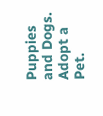Puppies and Dogs. Adopt a Pet.